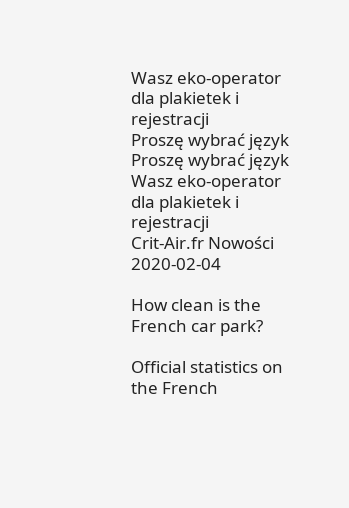Wasz eko-operator dla plakietek i rejestracji
Proszę wybrać język Proszę wybrać język
Wasz eko-operator dla plakietek i rejestracji
Crit-Air.fr Nowości 2020-02-04

How clean is the French car park?

Official statistics on the French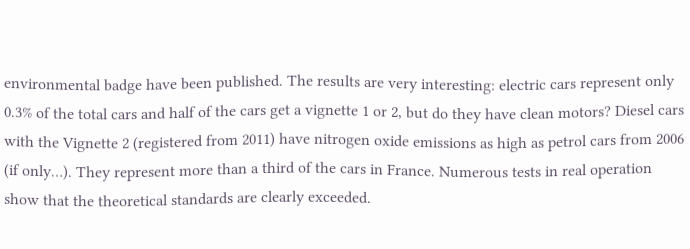environmental badge have been published. The results are very interesting: electric cars represent only 0.3% of the total cars and half of the cars get a vignette 1 or 2, but do they have clean motors? Diesel cars with the Vignette 2 (registered from 2011) have nitrogen oxide emissions as high as petrol cars from 2006 (if only…). They represent more than a third of the cars in France. Numerous tests in real operation show that the theoretical standards are clearly exceeded.